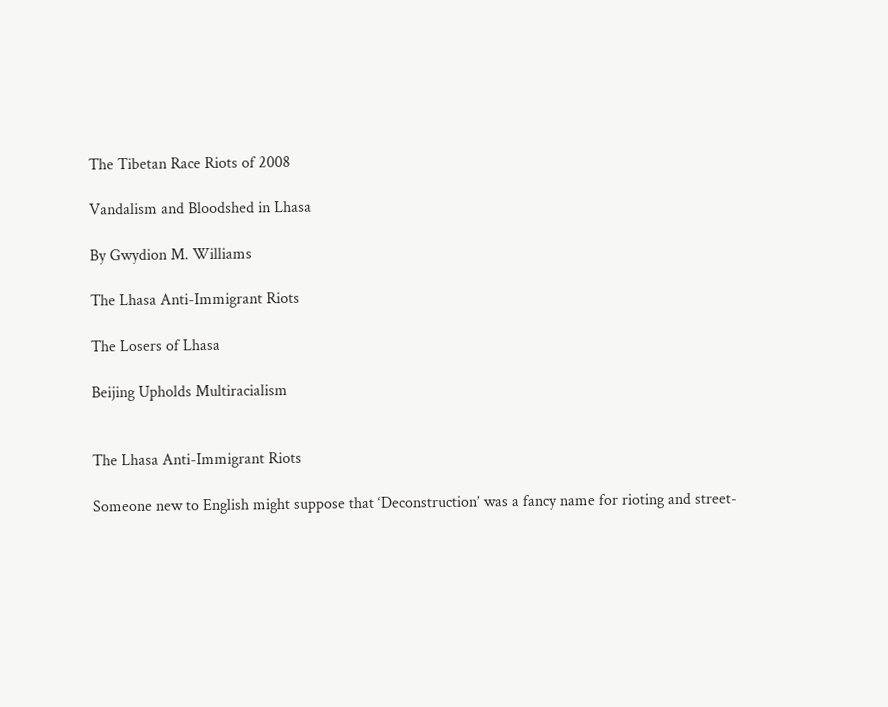The Tibetan Race Riots of 2008

Vandalism and Bloodshed in Lhasa

By Gwydion M. Williams

The Lhasa Anti-Immigrant Riots

The Losers of Lhasa

Beijing Upholds Multiracialism


The Lhasa Anti-Immigrant Riots

Someone new to English might suppose that ‘Deconstruction’ was a fancy name for rioting and street-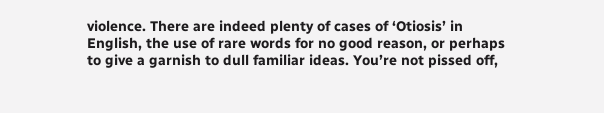violence. There are indeed plenty of cases of ‘Otiosis’ in English, the use of rare words for no good reason, or perhaps to give a garnish to dull familiar ideas. You’re not pissed off,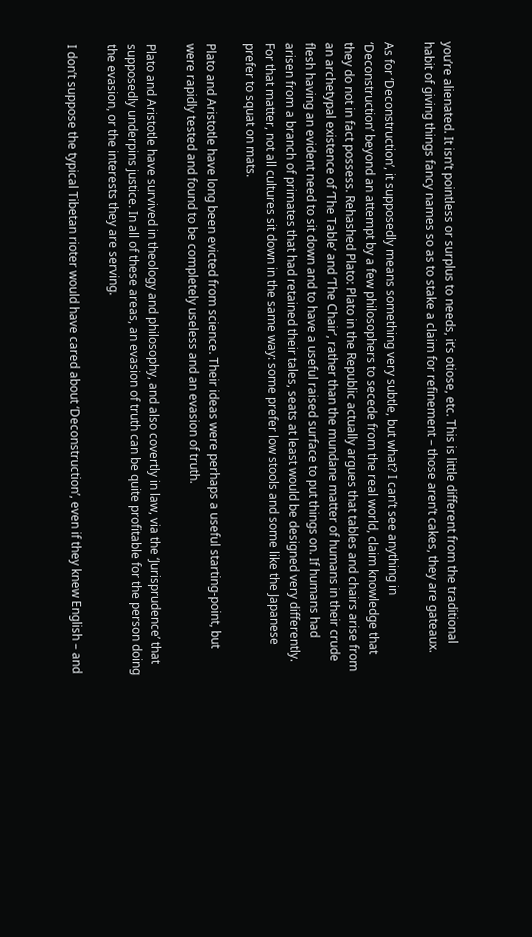you’re alienated. It isn’t pointless or surplus to needs, it’s otiose, etc. This is little different from the traditional habit of giving things fancy names so as to stake a claim for refinement – those aren’t cakes, they are gateaux.

As for ‘Deconstruction’, it supposedly means something very subtle, but what? I can’t see anything in ‘Deconstruction’ beyond an attempt by a few philosophers to secede from the real world, claim knowledge that they do not in fact possess. Rehashed Plato: Plato in the Republic actually argues that tables and chairs arise from an archetypal existence of ‘The Table’ and ‘The Chair’, rather than the mundane matter of humans in their crude flesh having an evident need to sit down and to have a useful raised surface to put things on. If humans had arisen from a branch of primates that had retained their tales, seats at least would be designed very differently. For that matter, not all cultures sit down in the same way: some prefer low stools and some like the Japanese prefer to squat on mats.

Plato and Aristotle have long been evicted from science. Their ideas were perhaps a useful starting-point, but were rapidly tested and found to be completely useless and an evasion of truth.

Plato and Aristotle have survived in theology and philosophy, and also covertly in law, via the ‘Jurisprudence’ that supposedly underpins justice. In all of these areas, an evasion of truth can be quite profitable for the person doing the evasion, or the interests they are serving.

I don’t suppose the typical Tibetan rioter would have cared about ‘Deconstruction’, even if they knew English – and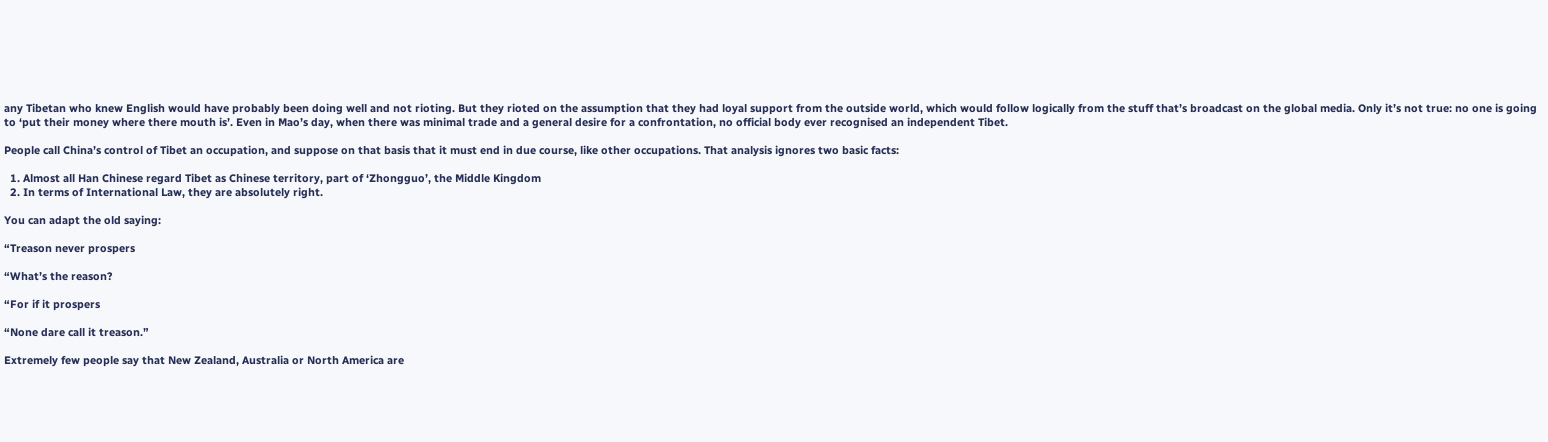any Tibetan who knew English would have probably been doing well and not rioting. But they rioted on the assumption that they had loyal support from the outside world, which would follow logically from the stuff that’s broadcast on the global media. Only it’s not true: no one is going to ‘put their money where there mouth is’. Even in Mao’s day, when there was minimal trade and a general desire for a confrontation, no official body ever recognised an independent Tibet.

People call China’s control of Tibet an occupation, and suppose on that basis that it must end in due course, like other occupations. That analysis ignores two basic facts:

  1. Almost all Han Chinese regard Tibet as Chinese territory, part of ‘Zhongguo’, the Middle Kingdom
  2. In terms of International Law, they are absolutely right.

You can adapt the old saying:

“Treason never prospers

“What’s the reason?

“For if it prospers

“None dare call it treason.”

Extremely few people say that New Zealand, Australia or North America are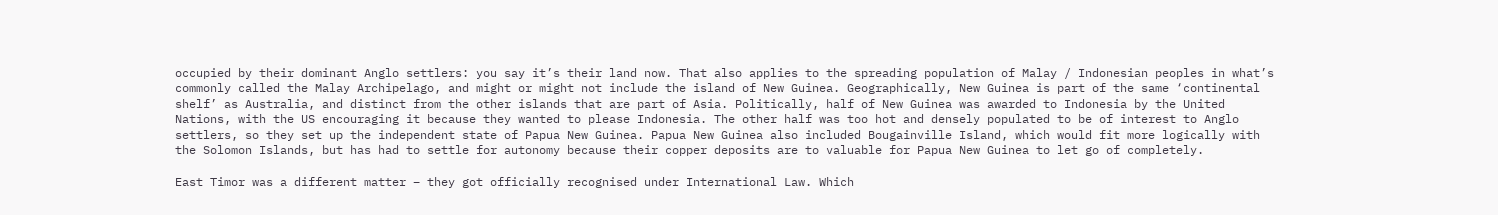occupied by their dominant Anglo settlers: you say it’s their land now. That also applies to the spreading population of Malay / Indonesian peoples in what’s commonly called the Malay Archipelago, and might or might not include the island of New Guinea. Geographically, New Guinea is part of the same ‘continental shelf’ as Australia, and distinct from the other islands that are part of Asia. Politically, half of New Guinea was awarded to Indonesia by the United Nations, with the US encouraging it because they wanted to please Indonesia. The other half was too hot and densely populated to be of interest to Anglo settlers, so they set up the independent state of Papua New Guinea. Papua New Guinea also included Bougainville Island, which would fit more logically with the Solomon Islands, but has had to settle for autonomy because their copper deposits are to valuable for Papua New Guinea to let go of completely.

East Timor was a different matter – they got officially recognised under International Law. Which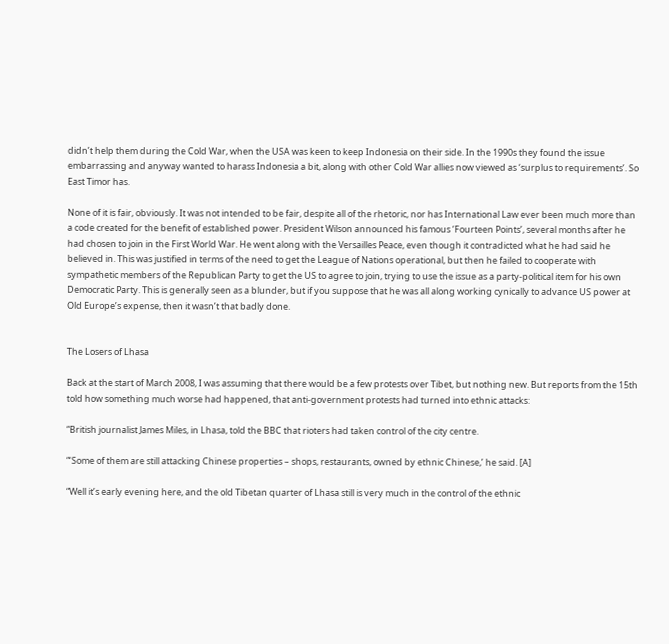didn’t help them during the Cold War, when the USA was keen to keep Indonesia on their side. In the 1990s they found the issue embarrassing and anyway wanted to harass Indonesia a bit, along with other Cold War allies now viewed as ‘surplus to requirements’. So East Timor has.

None of it is fair, obviously. It was not intended to be fair, despite all of the rhetoric, nor has International Law ever been much more than a code created for the benefit of established power. President Wilson announced his famous ‘Fourteen Points’, several months after he had chosen to join in the First World War. He went along with the Versailles Peace, even though it contradicted what he had said he believed in. This was justified in terms of the need to get the League of Nations operational, but then he failed to cooperate with sympathetic members of the Republican Party to get the US to agree to join, trying to use the issue as a party-political item for his own Democratic Party. This is generally seen as a blunder, but if you suppose that he was all along working cynically to advance US power at Old Europe’s expense, then it wasn’t that badly done.


The Losers of Lhasa

Back at the start of March 2008, I was assuming that there would be a few protests over Tibet, but nothing new. But reports from the 15th told how something much worse had happened, that anti-government protests had turned into ethnic attacks:

“British journalist James Miles, in Lhasa, told the BBC that rioters had taken control of the city centre.

“‘Some of them are still attacking Chinese properties – shops, restaurants, owned by ethnic Chinese,’ he said. [A]

“Well it’s early evening here, and the old Tibetan quarter of Lhasa still is very much in the control of the ethnic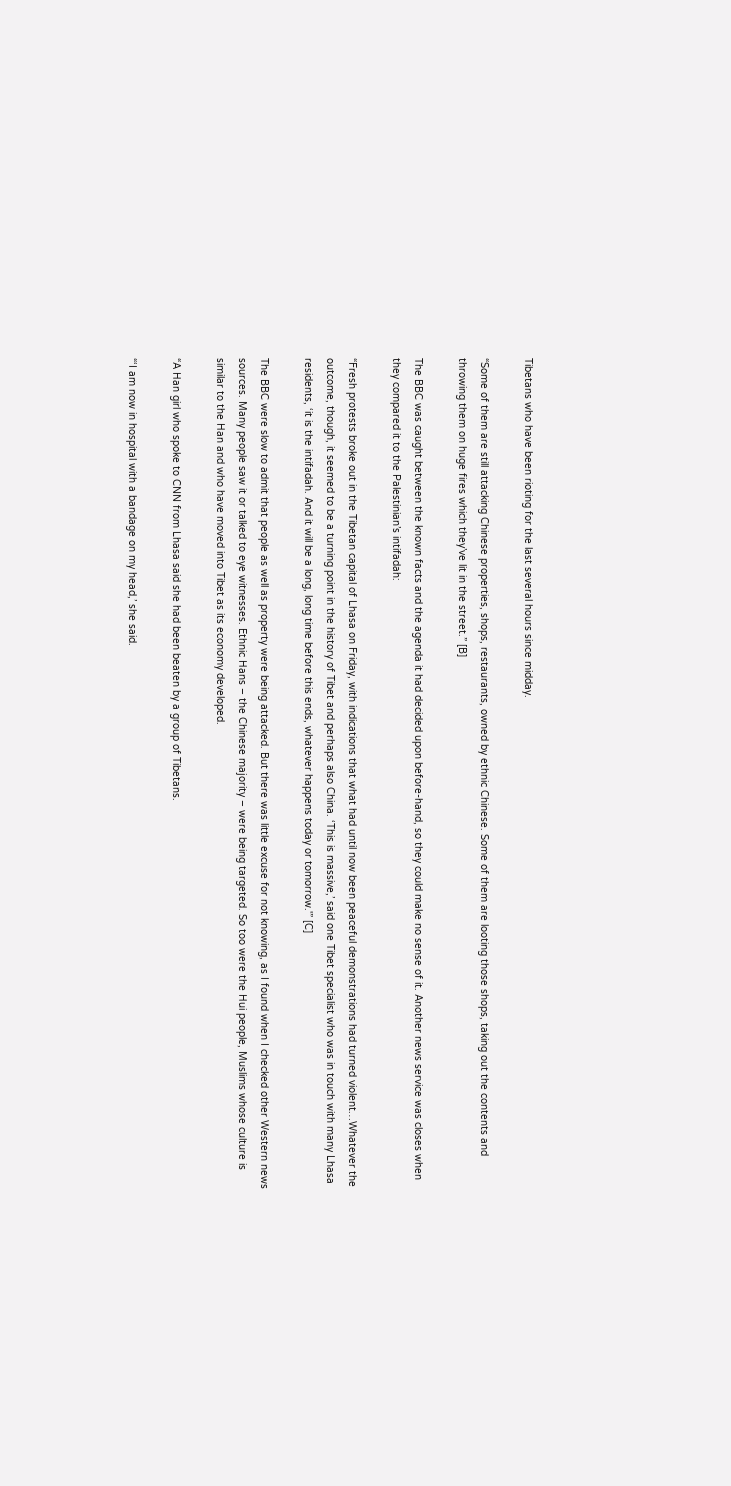Tibetans who have been rioting for the last several hours since midday.

“Some of them are still attacking Chinese properties, shops, restaurants, owned by ethnic Chinese. Some of them are looting those shops, taking out the contents and throwing them on huge fires which they’ve lit in the street.” [B]

The BBC was caught between the known facts and the agenda it had decided upon before-hand, so they could make no sense of it. Another news service was closes when they compared it to the Palestinian’s intifadah:

“Fresh protests broke out in the Tibetan capital of Lhasa on Friday, with indications that what had until now been peaceful demonstrations had turned violent…Whatever the outcome, though, it seemed to be a turning point in the history of Tibet and perhaps also China. ‘This is massive,’ said one Tibet specialist who was in touch with many Lhasa residents, ‘it is the intifadah. And it will be a long, long time before this ends, whatever happens today or tomorrow.'” [C]

The BBC were slow to admit that people as well as property were being attacked. But there was little excuse for not knowing, as I found when I checked other Western news sources. Many people saw it or talked to eye witnesses. Ethnic Hans – the Chinese majority – were being targeted. So too were the Hui people, Muslims whose culture is similar to the Han and who have moved into Tibet as its economy developed.

“A Han girl who spoke to CNN from Lhasa said she had been beaten by a group of Tibetans.

“‘I am now in hospital with a bandage on my head,’ she said.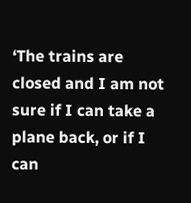‘The trains are closed and I am not sure if I can take a plane back, or if I can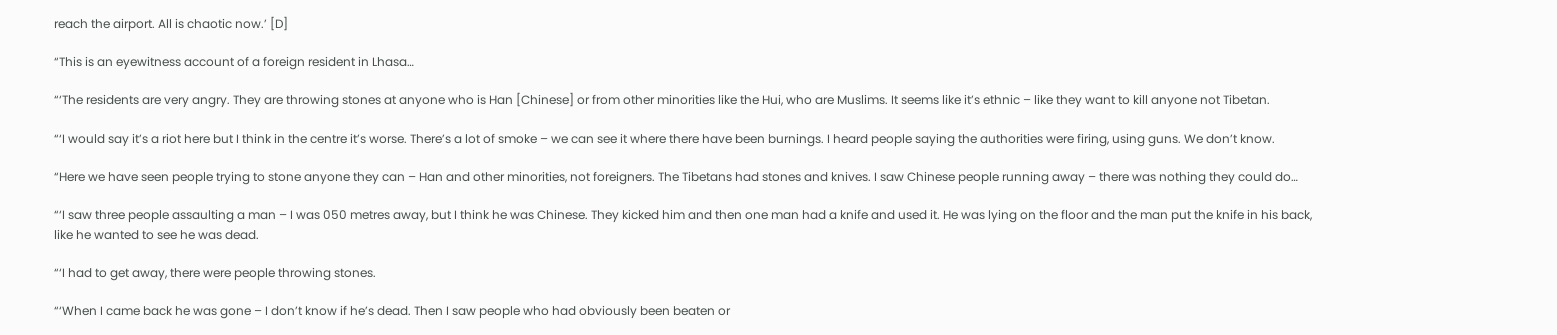reach the airport. All is chaotic now.’ [D]

“This is an eyewitness account of a foreign resident in Lhasa…

“‘The residents are very angry. They are throwing stones at anyone who is Han [Chinese] or from other minorities like the Hui, who are Muslims. It seems like it’s ethnic – like they want to kill anyone not Tibetan.

“‘I would say it’s a riot here but I think in the centre it’s worse. There’s a lot of smoke – we can see it where there have been burnings. I heard people saying the authorities were firing, using guns. We don’t know.

“Here we have seen people trying to stone anyone they can – Han and other minorities, not foreigners. The Tibetans had stones and knives. I saw Chinese people running away – there was nothing they could do…

“‘I saw three people assaulting a man – I was 050 metres away, but I think he was Chinese. They kicked him and then one man had a knife and used it. He was lying on the floor and the man put the knife in his back, like he wanted to see he was dead.

“‘I had to get away, there were people throwing stones.

“‘When I came back he was gone – I don’t know if he’s dead. Then I saw people who had obviously been beaten or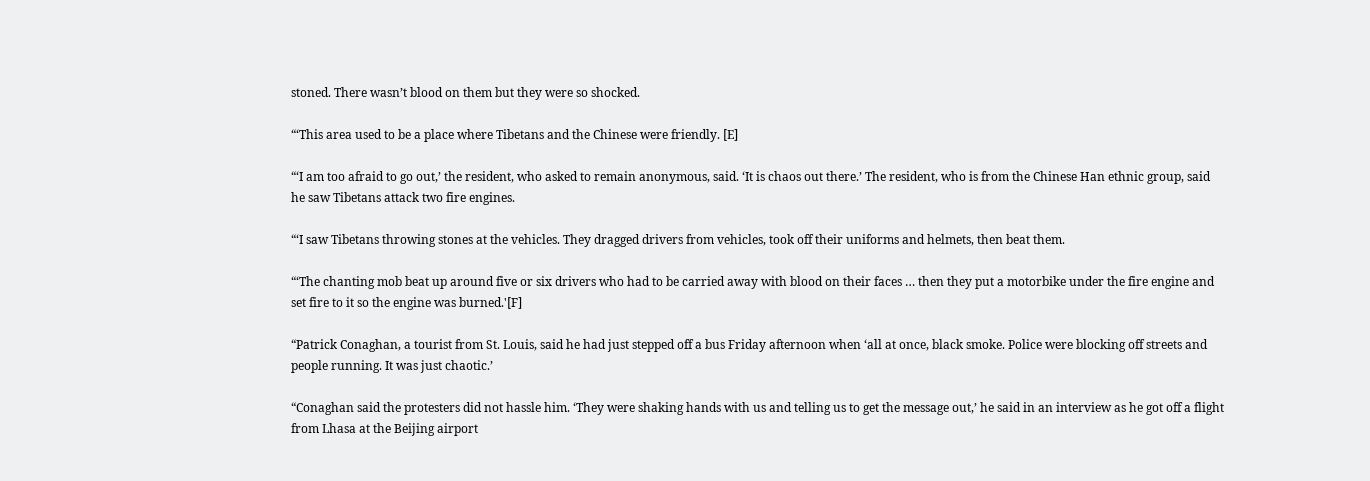stoned. There wasn’t blood on them but they were so shocked.

“‘This area used to be a place where Tibetans and the Chinese were friendly. [E]

“‘I am too afraid to go out,’ the resident, who asked to remain anonymous, said. ‘It is chaos out there.’ The resident, who is from the Chinese Han ethnic group, said he saw Tibetans attack two fire engines.

“‘I saw Tibetans throwing stones at the vehicles. They dragged drivers from vehicles, took off their uniforms and helmets, then beat them.

“‘The chanting mob beat up around five or six drivers who had to be carried away with blood on their faces … then they put a motorbike under the fire engine and set fire to it so the engine was burned.'[F]

“Patrick Conaghan, a tourist from St. Louis, said he had just stepped off a bus Friday afternoon when ‘all at once, black smoke. Police were blocking off streets and people running. It was just chaotic.’

“Conaghan said the protesters did not hassle him. ‘They were shaking hands with us and telling us to get the message out,’ he said in an interview as he got off a flight from Lhasa at the Beijing airport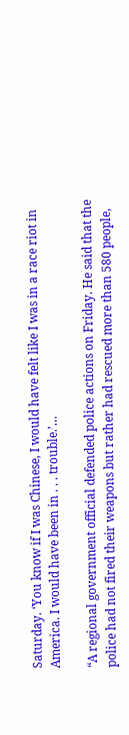Saturday. ‘You know if I was Chinese, I would have felt like I was in a race riot in America. I would have been in . . . trouble.’…

“A regional government official defended police actions on Friday. He said that the police had not fired their weapons but rather had rescued more than 580 people,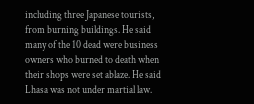including three Japanese tourists, from burning buildings. He said many of the 10 dead were business owners who burned to death when their shops were set ablaze. He said Lhasa was not under martial law.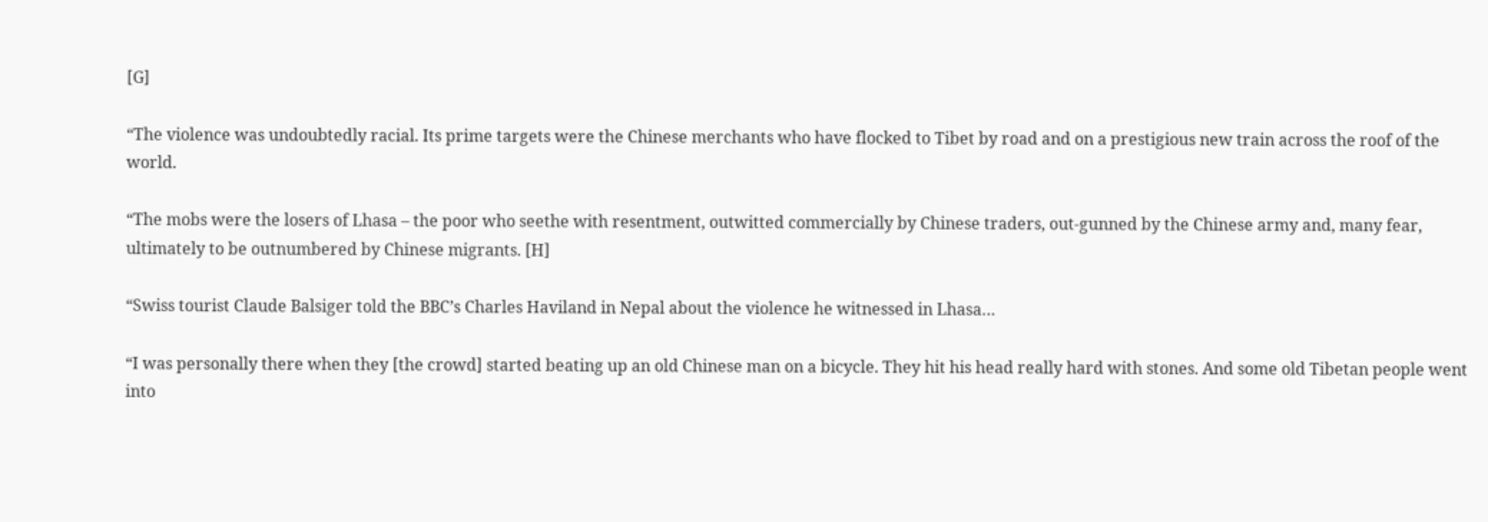[G]

“The violence was undoubtedly racial. Its prime targets were the Chinese merchants who have flocked to Tibet by road and on a prestigious new train across the roof of the world.

“The mobs were the losers of Lhasa – the poor who seethe with resentment, outwitted commercially by Chinese traders, out-gunned by the Chinese army and, many fear, ultimately to be outnumbered by Chinese migrants. [H]

“Swiss tourist Claude Balsiger told the BBC’s Charles Haviland in Nepal about the violence he witnessed in Lhasa…

“I was personally there when they [the crowd] started beating up an old Chinese man on a bicycle. They hit his head really hard with stones. And some old Tibetan people went into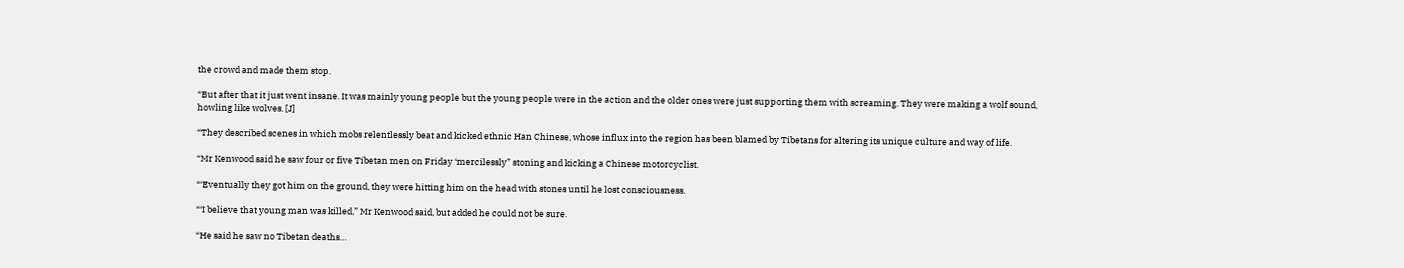the crowd and made them stop.

“But after that it just went insane. It was mainly young people but the young people were in the action and the older ones were just supporting them with screaming. They were making a wolf sound, howling like wolves. [J]

“They described scenes in which mobs relentlessly beat and kicked ethnic Han Chinese, whose influx into the region has been blamed by Tibetans for altering its unique culture and way of life.

“Mr Kenwood said he saw four or five Tibetan men on Friday ‘mercilessly” stoning and kicking a Chinese motorcyclist.

“‘Eventually they got him on the ground, they were hitting him on the head with stones until he lost consciousness.

“‘I believe that young man was killed,” Mr Kenwood said, but added he could not be sure.

“He said he saw no Tibetan deaths…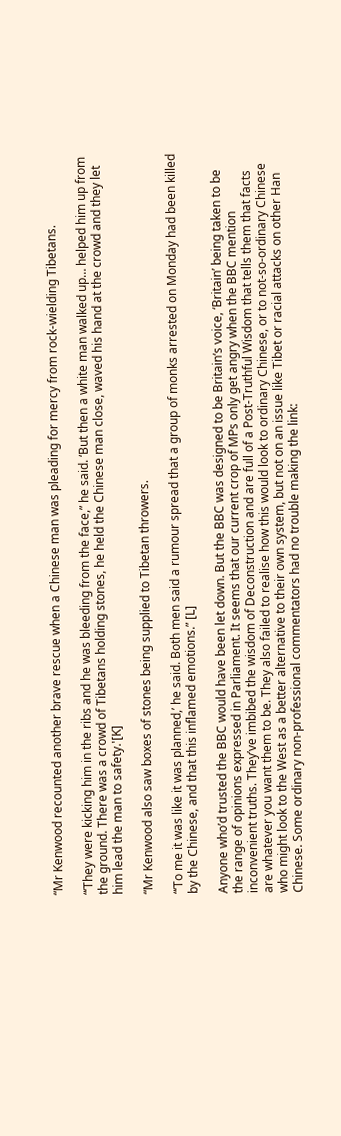“Mr Kenwood recounted another brave rescue when a Chinese man was pleading for mercy from rock-wielding Tibetans.

“‘They were kicking him in the ribs and he was bleeding from the face,” he said. ‘But then a white man walked up… helped him up from the ground. There was a crowd of Tibetans holding stones, he held the Chinese man close, waved his hand at the crowd and they let him lead the man to safety.'[K]

“Mr Kenwood also saw boxes of stones being supplied to Tibetan throwers.

“‘To me it was like it was planned,’ he said. Both men said a rumour spread that a group of monks arrested on Monday had been killed by the Chinese, and that this inflamed emotions.” [L]

Anyone who’d trusted the BBC would have been let down. But the BBC was designed to be Britain‘s voice, ‘Britain’ being taken to be the range of opinions expressed in Parliament. It seems that our current crop of MPs only get angry when the BBC mention inconvenient truths. They’ve imbibed the wisdom of Deconstruction and are full of a Post-Truthful Wisdom that tells them that facts are whatever you want them to be. They also failed to realise how this would look to ordinary Chinese, or to not-so-ordinary Chinese who might look to the West as a better alternative to their own system, but not on an issue like Tibet or racial attacks on other Han Chinese. Some ordinary non-professional commentators had no trouble making the link: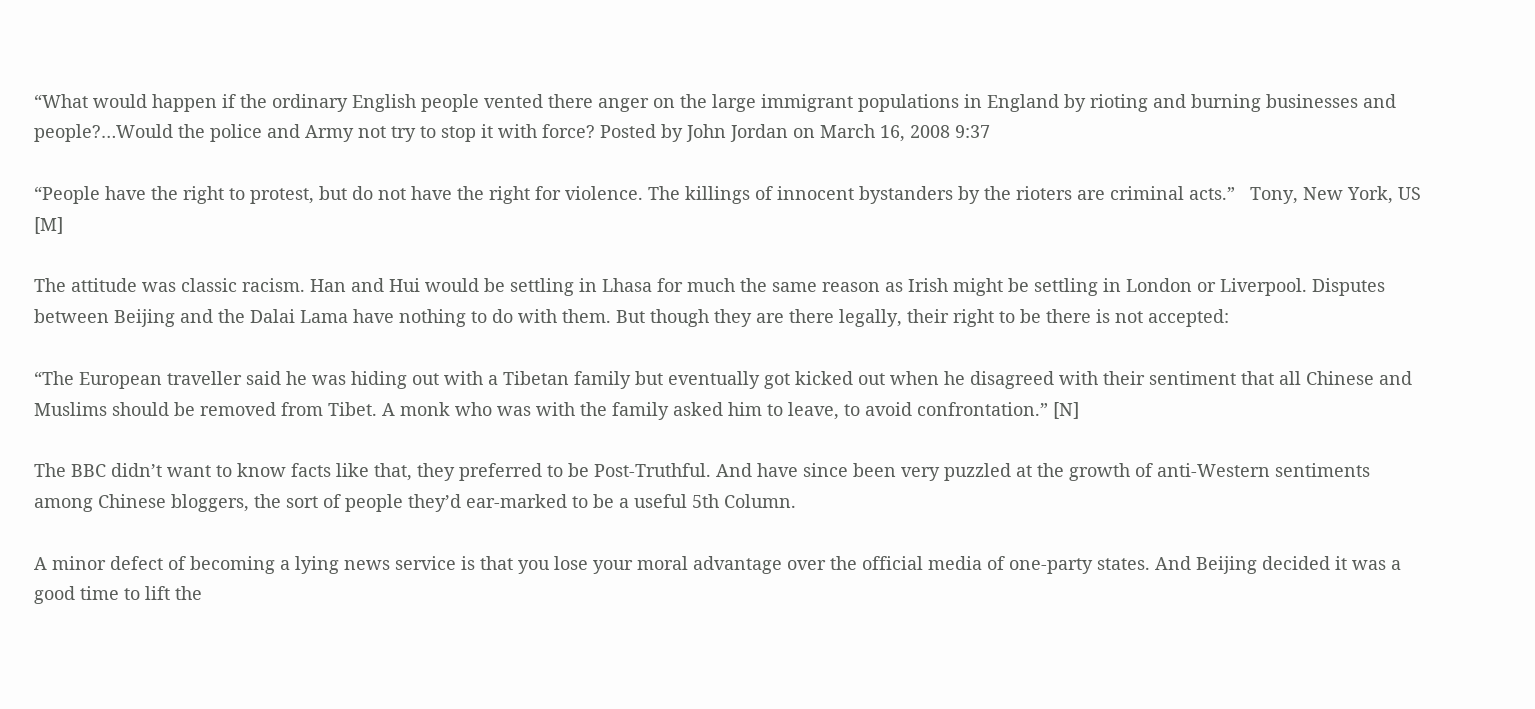“What would happen if the ordinary English people vented there anger on the large immigrant populations in England by rioting and burning businesses and people?…Would the police and Army not try to stop it with force? Posted by John Jordan on March 16, 2008 9:37

“People have the right to protest, but do not have the right for violence. The killings of innocent bystanders by the rioters are criminal acts.”   Tony, New York, US [M]

The attitude was classic racism. Han and Hui would be settling in Lhasa for much the same reason as Irish might be settling in London or Liverpool. Disputes between Beijing and the Dalai Lama have nothing to do with them. But though they are there legally, their right to be there is not accepted:

“The European traveller said he was hiding out with a Tibetan family but eventually got kicked out when he disagreed with their sentiment that all Chinese and Muslims should be removed from Tibet. A monk who was with the family asked him to leave, to avoid confrontation.” [N]

The BBC didn’t want to know facts like that, they preferred to be Post-Truthful. And have since been very puzzled at the growth of anti-Western sentiments among Chinese bloggers, the sort of people they’d ear-marked to be a useful 5th Column.

A minor defect of becoming a lying news service is that you lose your moral advantage over the official media of one-party states. And Beijing decided it was a good time to lift the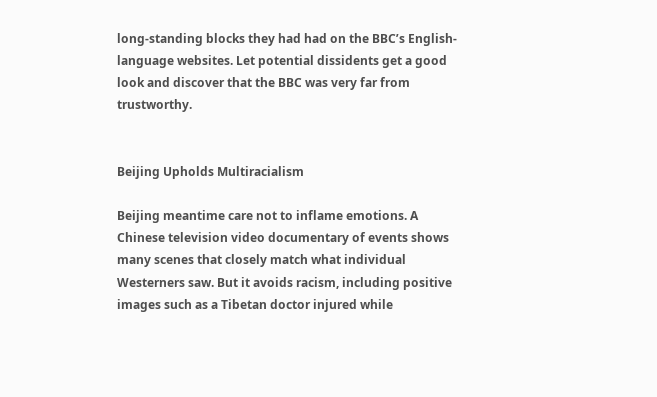long-standing blocks they had had on the BBC’s English-language websites. Let potential dissidents get a good look and discover that the BBC was very far from trustworthy.


Beijing Upholds Multiracialism

Beijing meantime care not to inflame emotions. A Chinese television video documentary of events shows many scenes that closely match what individual Westerners saw. But it avoids racism, including positive images such as a Tibetan doctor injured while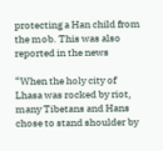protecting a Han child from the mob. This was also reported in the news

“When the holy city of Lhasa was rocked by riot, many Tibetans and Hans chose to stand shoulder by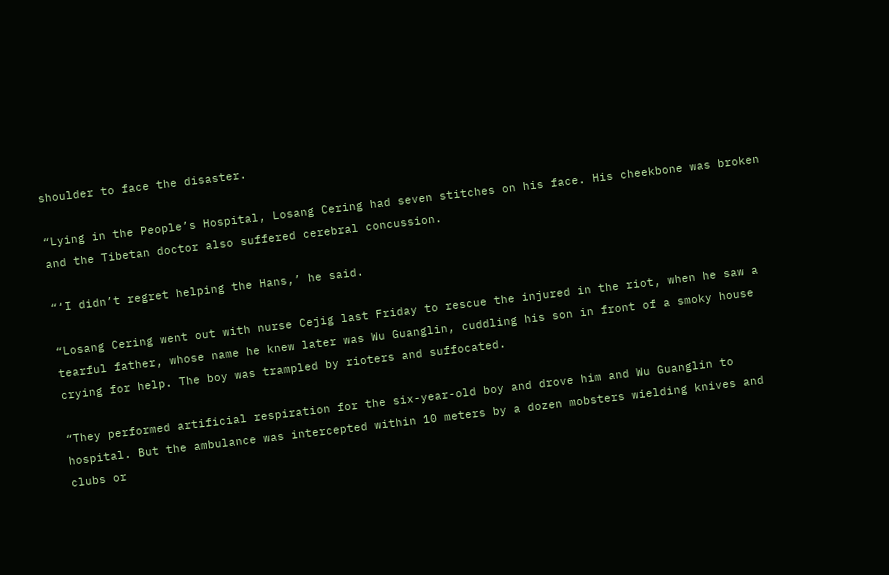shoulder to face the disaster.

“Lying in the People’s Hospital, Losang Cering had seven stitches on his face. His cheekbone was broken and the Tibetan doctor also suffered cerebral concussion.

“‘I didn’t regret helping the Hans,’ he said.

“Losang Cering went out with nurse Cejig last Friday to rescue the injured in the riot, when he saw a tearful father, whose name he knew later was Wu Guanglin, cuddling his son in front of a smoky house crying for help. The boy was trampled by rioters and suffocated.

“They performed artificial respiration for the six-year-old boy and drove him and Wu Guanglin to hospital. But the ambulance was intercepted within 10 meters by a dozen mobsters wielding knives and clubs or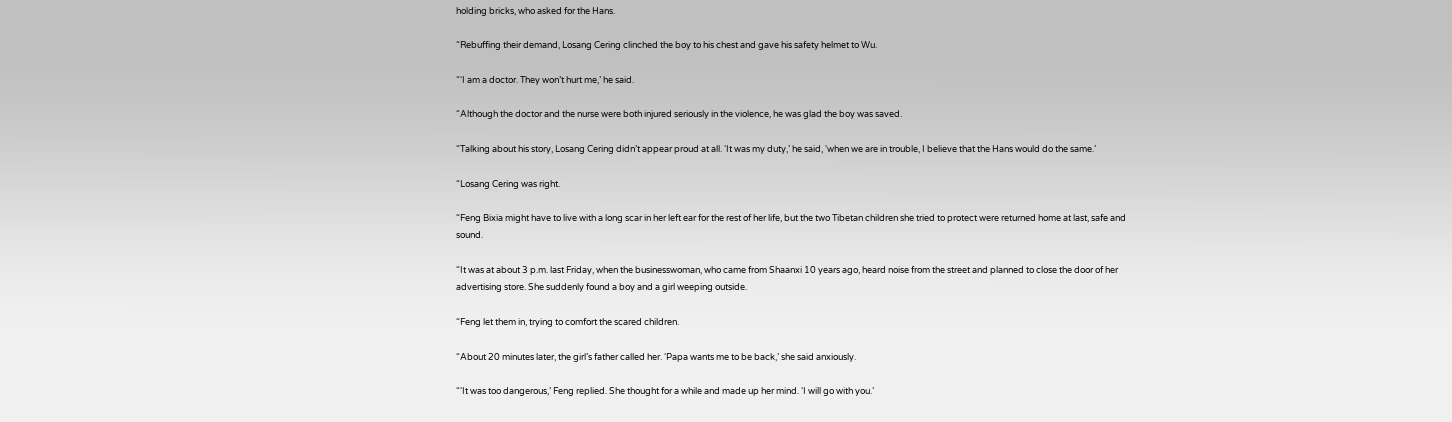holding bricks, who asked for the Hans.

“Rebuffing their demand, Losang Cering clinched the boy to his chest and gave his safety helmet to Wu.

“‘I am a doctor. They won’t hurt me,’ he said.

“Although the doctor and the nurse were both injured seriously in the violence, he was glad the boy was saved.

“Talking about his story, Losang Cering didn’t appear proud at all. ‘It was my duty,’ he said, ‘when we are in trouble, I believe that the Hans would do the same.’

“Losang Cering was right.

“Feng Bixia might have to live with a long scar in her left ear for the rest of her life, but the two Tibetan children she tried to protect were returned home at last, safe and sound.

“It was at about 3 p.m. last Friday, when the businesswoman, who came from Shaanxi 10 years ago, heard noise from the street and planned to close the door of her advertising store. She suddenly found a boy and a girl weeping outside.

“Feng let them in, trying to comfort the scared children.

“About 20 minutes later, the girl’s father called her. ‘Papa wants me to be back,’ she said anxiously.

“‘It was too dangerous,’ Feng replied. She thought for a while and made up her mind. ‘I will go with you.’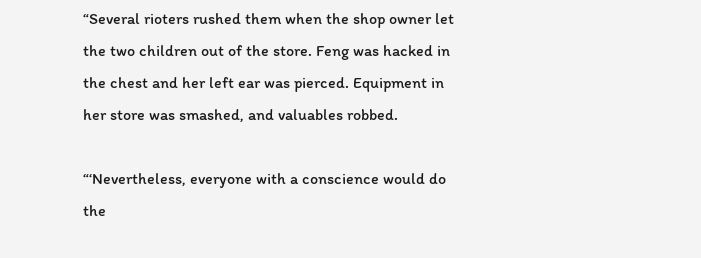“Several rioters rushed them when the shop owner let the two children out of the store. Feng was hacked in the chest and her left ear was pierced. Equipment in her store was smashed, and valuables robbed.

“‘Nevertheless, everyone with a conscience would do the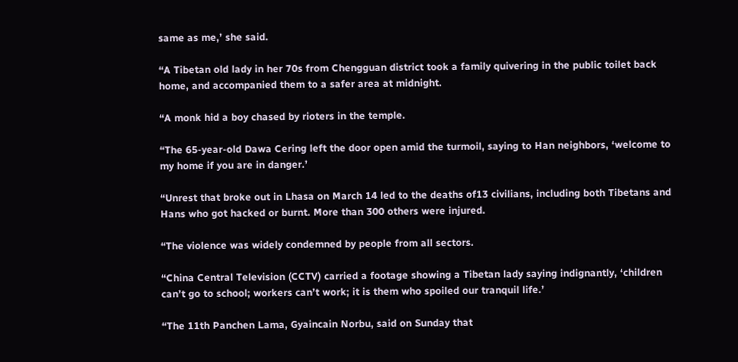same as me,’ she said.

“A Tibetan old lady in her 70s from Chengguan district took a family quivering in the public toilet back home, and accompanied them to a safer area at midnight.

“A monk hid a boy chased by rioters in the temple.

“The 65-year-old Dawa Cering left the door open amid the turmoil, saying to Han neighbors, ‘welcome to my home if you are in danger.’

“Unrest that broke out in Lhasa on March 14 led to the deaths of13 civilians, including both Tibetans and Hans who got hacked or burnt. More than 300 others were injured.

“The violence was widely condemned by people from all sectors.

“China Central Television (CCTV) carried a footage showing a Tibetan lady saying indignantly, ‘children can’t go to school; workers can’t work; it is them who spoiled our tranquil life.’

“The 11th Panchen Lama, Gyaincain Norbu, said on Sunday that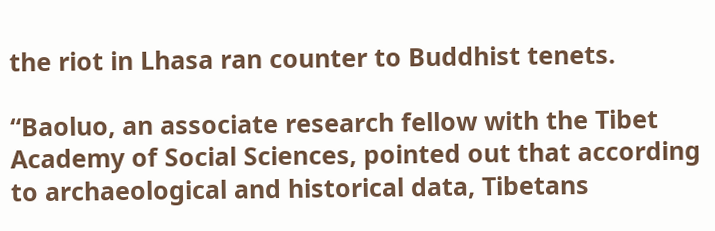the riot in Lhasa ran counter to Buddhist tenets.

“Baoluo, an associate research fellow with the Tibet Academy of Social Sciences, pointed out that according to archaeological and historical data, Tibetans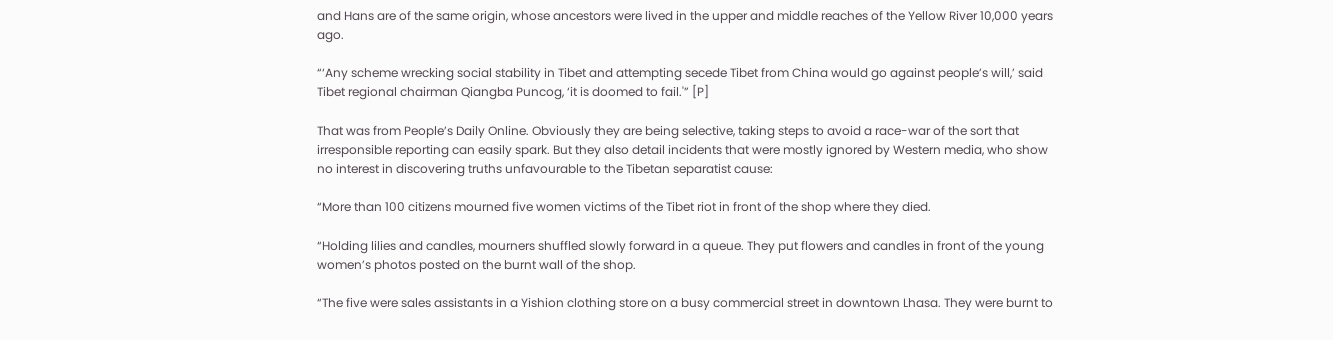and Hans are of the same origin, whose ancestors were lived in the upper and middle reaches of the Yellow River 10,000 years ago.

“‘Any scheme wrecking social stability in Tibet and attempting secede Tibet from China would go against people’s will,’ said Tibet regional chairman Qiangba Puncog, ‘it is doomed to fail.'” [P]

That was from People’s Daily Online. Obviously they are being selective, taking steps to avoid a race-war of the sort that irresponsible reporting can easily spark. But they also detail incidents that were mostly ignored by Western media, who show no interest in discovering truths unfavourable to the Tibetan separatist cause:

“More than 100 citizens mourned five women victims of the Tibet riot in front of the shop where they died.

“Holding lilies and candles, mourners shuffled slowly forward in a queue. They put flowers and candles in front of the young women’s photos posted on the burnt wall of the shop.

“The five were sales assistants in a Yishion clothing store on a busy commercial street in downtown Lhasa. They were burnt to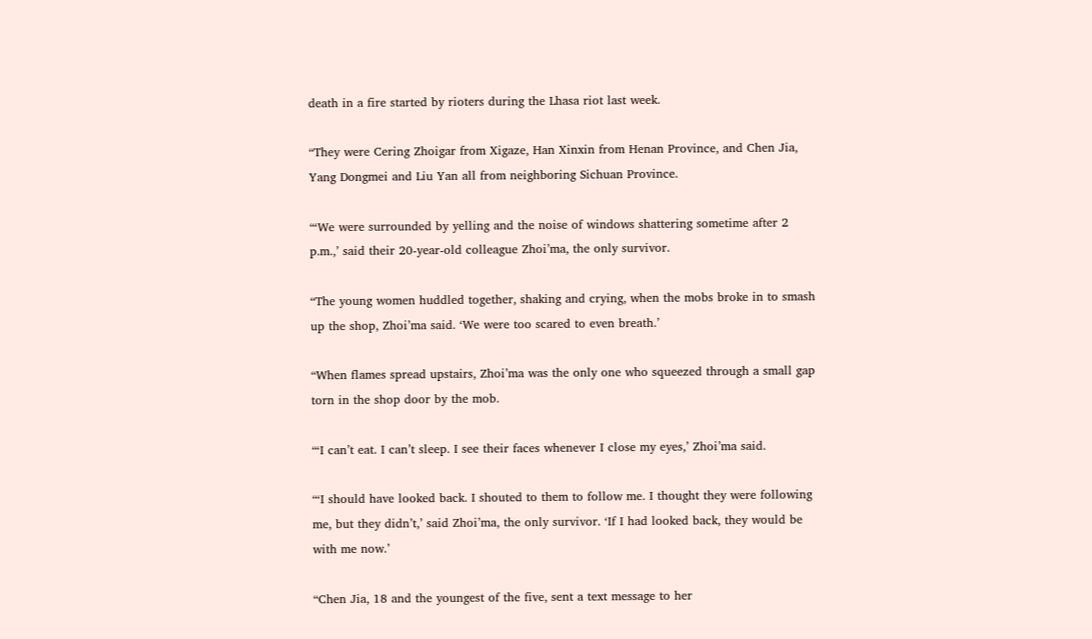death in a fire started by rioters during the Lhasa riot last week.

“They were Cering Zhoigar from Xigaze, Han Xinxin from Henan Province, and Chen Jia, Yang Dongmei and Liu Yan all from neighboring Sichuan Province.

“‘We were surrounded by yelling and the noise of windows shattering sometime after 2 p.m.,’ said their 20-year-old colleague Zhoi’ma, the only survivor.

“The young women huddled together, shaking and crying, when the mobs broke in to smash up the shop, Zhoi’ma said. ‘We were too scared to even breath.’

“When flames spread upstairs, Zhoi’ma was the only one who squeezed through a small gap torn in the shop door by the mob.

“‘I can’t eat. I can’t sleep. I see their faces whenever I close my eyes,’ Zhoi’ma said.

“‘I should have looked back. I shouted to them to follow me. I thought they were following me, but they didn’t,’ said Zhoi’ma, the only survivor. ‘If I had looked back, they would be with me now.’

“Chen Jia, 18 and the youngest of the five, sent a text message to her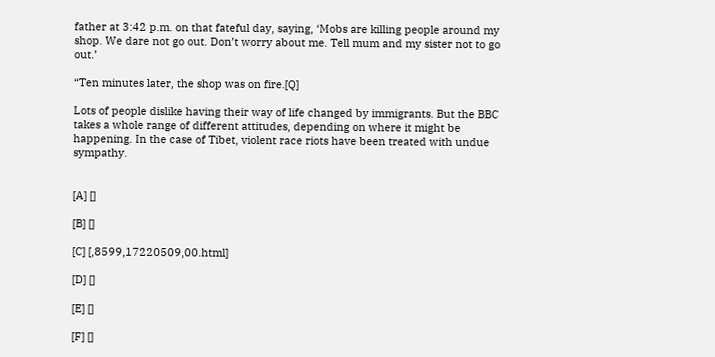father at 3:42 p.m. on that fateful day, saying, ‘Mobs are killing people around my shop. We dare not go out. Don’t worry about me. Tell mum and my sister not to go out.’

“Ten minutes later, the shop was on fire.[Q]

Lots of people dislike having their way of life changed by immigrants. But the BBC takes a whole range of different attitudes, depending on where it might be happening. In the case of Tibet, violent race riots have been treated with undue sympathy.


[A] []

[B] []

[C] [,8599,17220509,00.html]

[D] []

[E] []

[F] []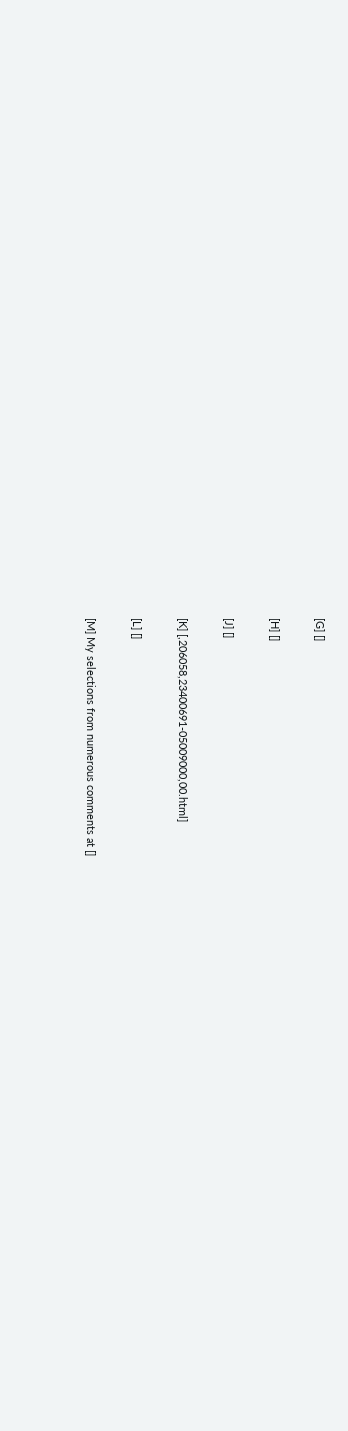[G] []

[H] []

[J] []

[K] [,206058,23400691-05009000,00.html]

[L] []

[M] My selections from numerous comments at []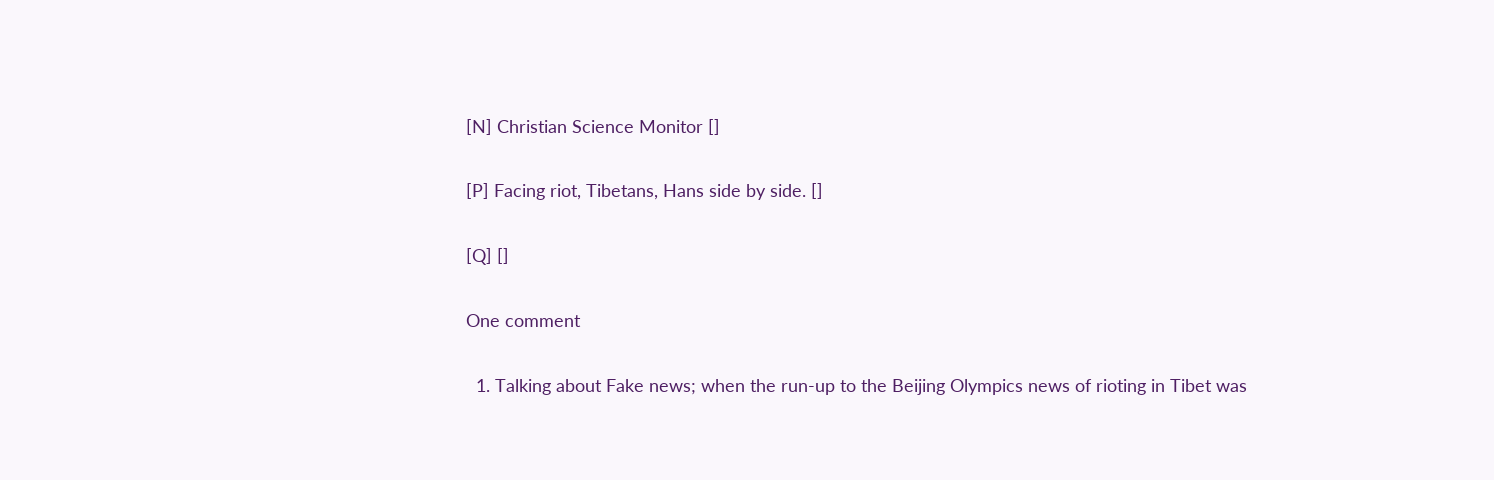[N] Christian Science Monitor []

[P] Facing riot, Tibetans, Hans side by side. []

[Q] []

One comment

  1. Talking about Fake news; when the run-up to the Beijing Olympics news of rioting in Tibet was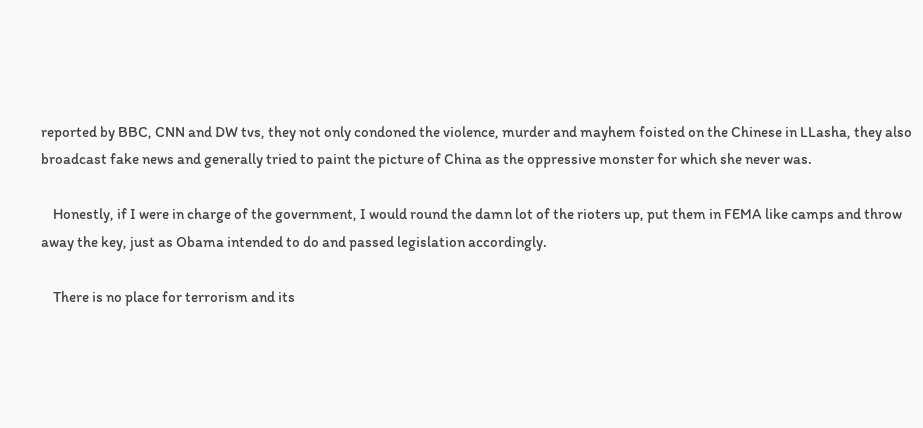reported by BBC, CNN and DW tvs, they not only condoned the violence, murder and mayhem foisted on the Chinese in LLasha, they also broadcast fake news and generally tried to paint the picture of China as the oppressive monster for which she never was.

    Honestly, if I were in charge of the government, I would round the damn lot of the rioters up, put them in FEMA like camps and throw away the key, just as Obama intended to do and passed legislation accordingly.

    There is no place for terrorism and its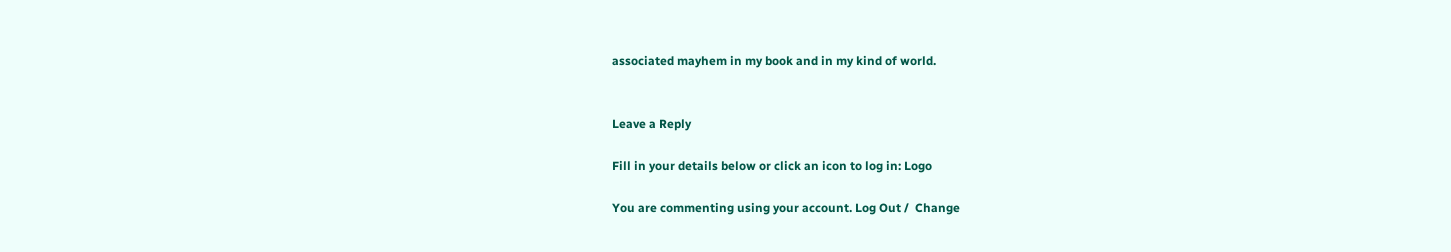associated mayhem in my book and in my kind of world.


Leave a Reply

Fill in your details below or click an icon to log in: Logo

You are commenting using your account. Log Out /  Change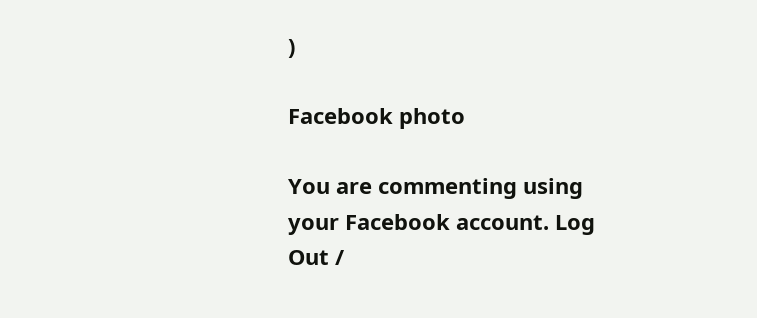)

Facebook photo

You are commenting using your Facebook account. Log Out /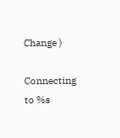Change )

Connecting to %s